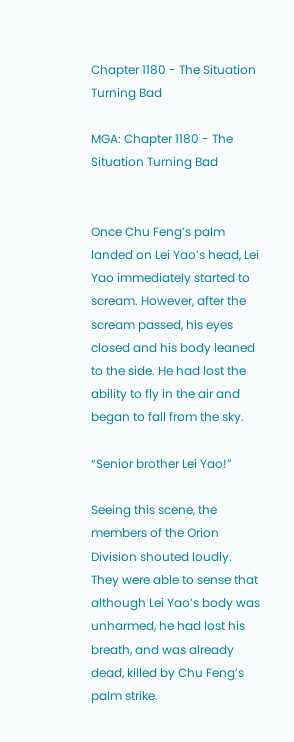Chapter 1180 - The Situation Turning Bad

MGA: Chapter 1180 - The Situation Turning Bad


Once Chu Feng’s palm landed on Lei Yao’s head, Lei Yao immediately started to scream. However, after the scream passed, his eyes closed and his body leaned to the side. He had lost the ability to fly in the air and began to fall from the sky.

“Senior brother Lei Yao!”

Seeing this scene, the members of the Orion Division shouted loudly. They were able to sense that although Lei Yao’s body was unharmed, he had lost his breath, and was already dead, killed by Chu Feng’s palm strike.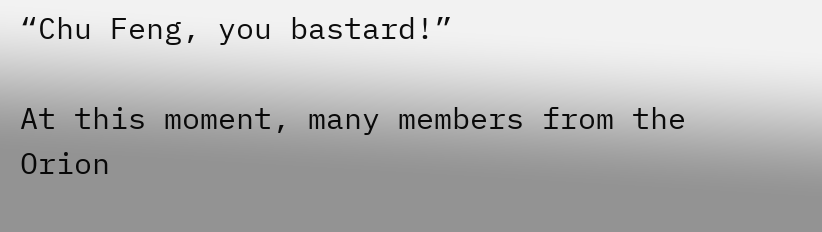“Chu Feng, you bastard!”

At this moment, many members from the Orion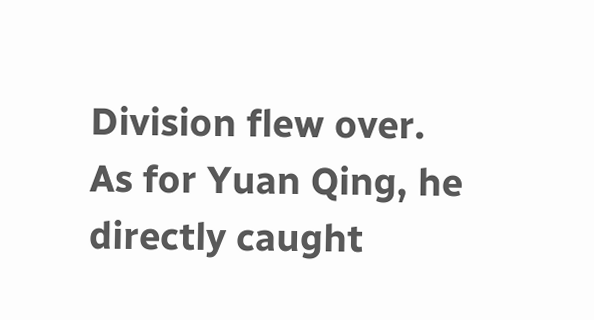Division flew over. As for Yuan Qing, he directly caught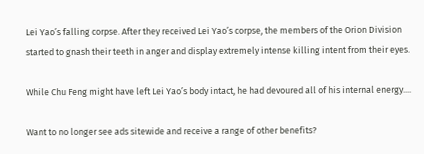Lei Yao’s falling corpse. After they received Lei Yao’s corpse, the members of the Orion Division started to gnash their teeth in anger and display extremely intense killing intent from their eyes.

While Chu Feng might have left Lei Yao’s body intact, he had devoured all of his internal energy....

Want to no longer see ads sitewide and receive a range of other benefits?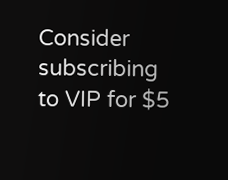Consider subscribing to VIP for $5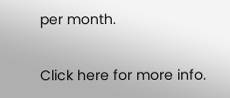per month.

Click here for more info.